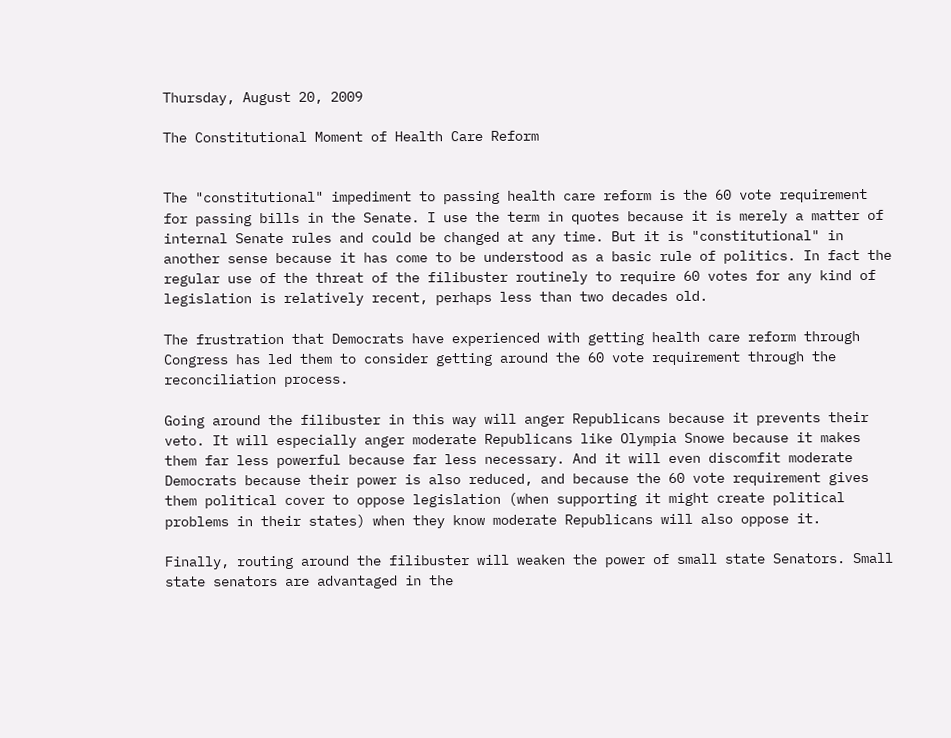Thursday, August 20, 2009

The Constitutional Moment of Health Care Reform


The "constitutional" impediment to passing health care reform is the 60 vote requirement for passing bills in the Senate. I use the term in quotes because it is merely a matter of internal Senate rules and could be changed at any time. But it is "constitutional" in another sense because it has come to be understood as a basic rule of politics. In fact the regular use of the threat of the filibuster routinely to require 60 votes for any kind of legislation is relatively recent, perhaps less than two decades old.

The frustration that Democrats have experienced with getting health care reform through Congress has led them to consider getting around the 60 vote requirement through the reconciliation process.

Going around the filibuster in this way will anger Republicans because it prevents their veto. It will especially anger moderate Republicans like Olympia Snowe because it makes them far less powerful because far less necessary. And it will even discomfit moderate Democrats because their power is also reduced, and because the 60 vote requirement gives them political cover to oppose legislation (when supporting it might create political problems in their states) when they know moderate Republicans will also oppose it.

Finally, routing around the filibuster will weaken the power of small state Senators. Small state senators are advantaged in the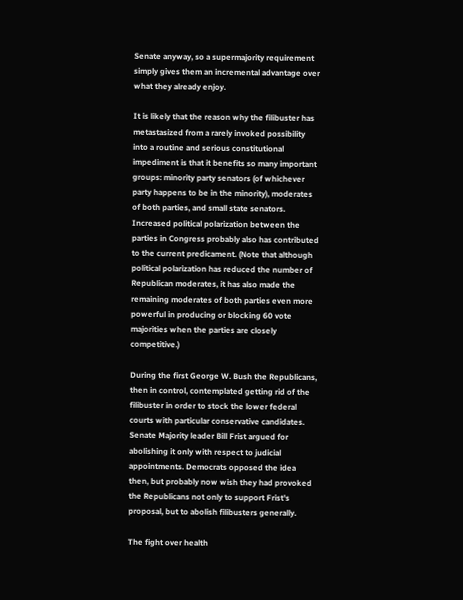Senate anyway, so a supermajority requirement simply gives them an incremental advantage over what they already enjoy.

It is likely that the reason why the filibuster has metastasized from a rarely invoked possibility into a routine and serious constitutional impediment is that it benefits so many important groups: minority party senators (of whichever party happens to be in the minority), moderates of both parties, and small state senators. Increased political polarization between the parties in Congress probably also has contributed to the current predicament. (Note that although political polarization has reduced the number of Republican moderates, it has also made the remaining moderates of both parties even more powerful in producing or blocking 60 vote majorities when the parties are closely competitive.)

During the first George W. Bush the Republicans, then in control, contemplated getting rid of the filibuster in order to stock the lower federal courts with particular conservative candidates. Senate Majority leader Bill Frist argued for abolishing it only with respect to judicial appointments. Democrats opposed the idea then, but probably now wish they had provoked the Republicans not only to support Frist's proposal, but to abolish filibusters generally.

The fight over health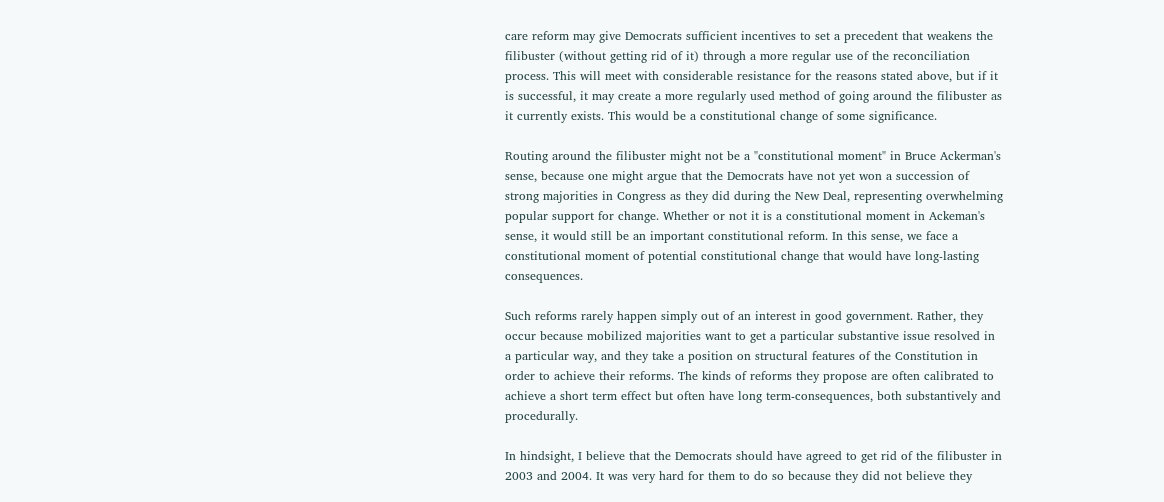care reform may give Democrats sufficient incentives to set a precedent that weakens the filibuster (without getting rid of it) through a more regular use of the reconciliation process. This will meet with considerable resistance for the reasons stated above, but if it is successful, it may create a more regularly used method of going around the filibuster as it currently exists. This would be a constitutional change of some significance.

Routing around the filibuster might not be a "constitutional moment" in Bruce Ackerman's sense, because one might argue that the Democrats have not yet won a succession of strong majorities in Congress as they did during the New Deal, representing overwhelming popular support for change. Whether or not it is a constitutional moment in Ackeman's sense, it would still be an important constitutional reform. In this sense, we face a constitutional moment of potential constitutional change that would have long-lasting consequences.

Such reforms rarely happen simply out of an interest in good government. Rather, they occur because mobilized majorities want to get a particular substantive issue resolved in a particular way, and they take a position on structural features of the Constitution in order to achieve their reforms. The kinds of reforms they propose are often calibrated to achieve a short term effect but often have long term-consequences, both substantively and procedurally.

In hindsight, I believe that the Democrats should have agreed to get rid of the filibuster in 2003 and 2004. It was very hard for them to do so because they did not believe they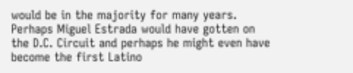would be in the majority for many years. Perhaps Miguel Estrada would have gotten on the D.C. Circuit and perhaps he might even have become the first Latino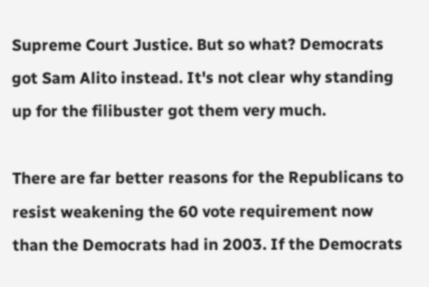Supreme Court Justice. But so what? Democrats got Sam Alito instead. It's not clear why standing up for the filibuster got them very much.

There are far better reasons for the Republicans to resist weakening the 60 vote requirement now than the Democrats had in 2003. If the Democrats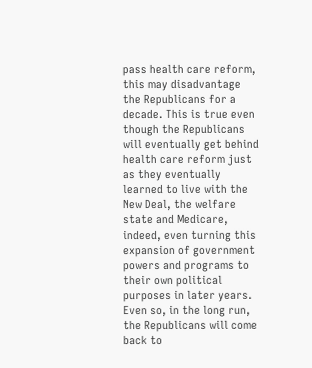pass health care reform, this may disadvantage the Republicans for a decade. This is true even though the Republicans will eventually get behind health care reform just as they eventually learned to live with the New Deal, the welfare state and Medicare, indeed, even turning this expansion of government powers and programs to their own political purposes in later years. Even so, in the long run, the Republicans will come back to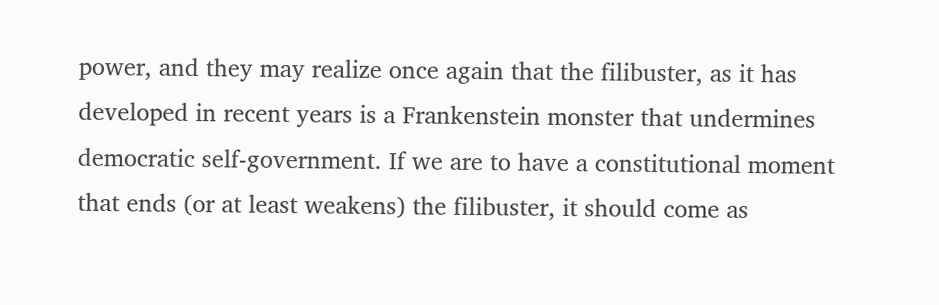power, and they may realize once again that the filibuster, as it has developed in recent years is a Frankenstein monster that undermines democratic self-government. If we are to have a constitutional moment that ends (or at least weakens) the filibuster, it should come as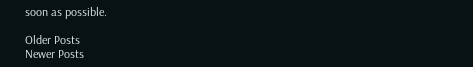soon as possible.

Older Posts
Newer Posts